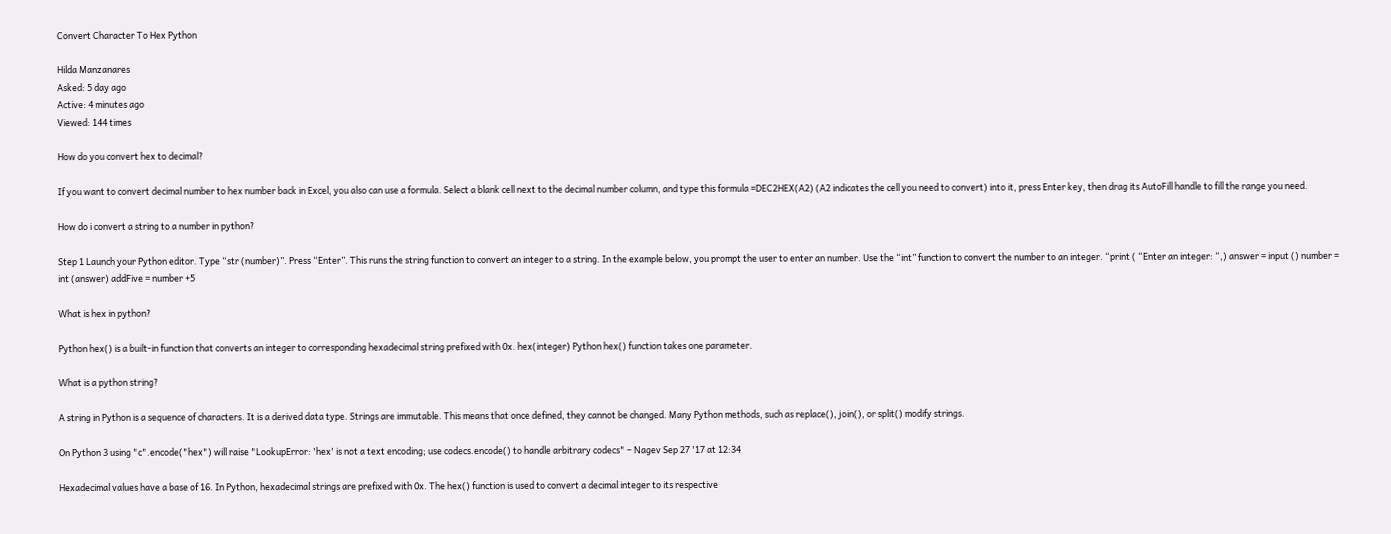Convert Character To Hex Python

Hilda Manzanares
Asked: 5 day ago
Active: 4 minutes ago
Viewed: 144 times

How do you convert hex to decimal?

If you want to convert decimal number to hex number back in Excel, you also can use a formula. Select a blank cell next to the decimal number column, and type this formula =DEC2HEX(A2) (A2 indicates the cell you need to convert) into it, press Enter key, then drag its AutoFill handle to fill the range you need.

How do i convert a string to a number in python?

Step 1 Launch your Python editor. Type “str (number)”. Press “Enter”. This runs the string function to convert an integer to a string. In the example below, you prompt the user to enter an number. Use the “int” function to convert the number to an integer. “print ( “Enter an integer: “,) answer = input () number = int (answer) addFive = number +5

What is hex in python?

Python hex() is a built-in function that converts an integer to corresponding hexadecimal string prefixed with 0x. hex(integer) Python hex() function takes one parameter.

What is a python string?

A string in Python is a sequence of characters. It is a derived data type. Strings are immutable. This means that once defined, they cannot be changed. Many Python methods, such as replace(), join(), or split() modify strings.

On Python 3 using "c".encode("hex") will raise "LookupError: 'hex' is not a text encoding; use codecs.encode() to handle arbitrary codecs" – Nagev Sep 27 '17 at 12:34

Hexadecimal values have a base of 16. In Python, hexadecimal strings are prefixed with 0x. The hex() function is used to convert a decimal integer to its respective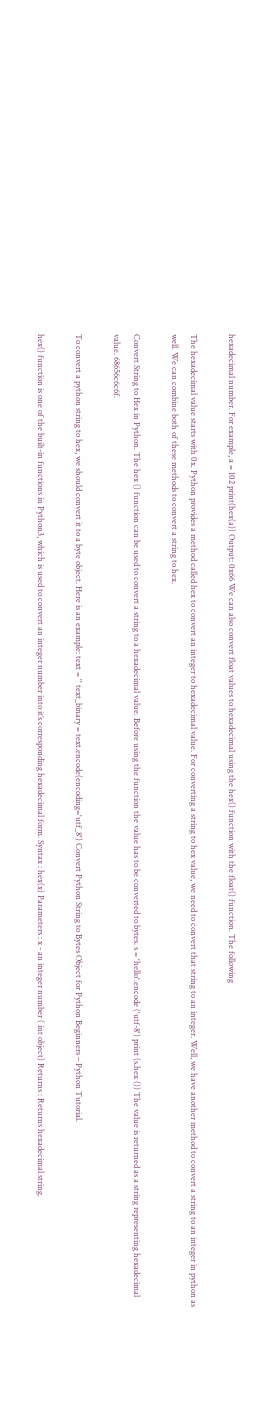hexadecimal number. For example, a = 102 print(hex(a)) Output: 0x66 We can also convert float values to hexadecimal using the hex() function with the float() function. The following

The hexadecimal value starts with 0x. Python provides a method called hex to convert an integer to hexadecimal value. For converting a string to hex value, we need to convert that string to an integer. Well, we have another method to convert a string to an integer in python as well. We can combine both of these methods to convert a string to hex.

Convert String to Hex in Python. The hex () function can be used to convert a string to a hexadecimal value. Before using the function the value has to be converted to bytes. s = 'hello'.encode ('utf-8') print (s.hex ()) The value is returned as a string representing hexadecimal value. 68656c6c6f.

To convert a python string to hex, we should convert it to a byte object. Here is an example: text = '' text_binary = text.encode(encoding='utf_8') Convert Python String to Bytes Object for Python Beginners – Python Tutorial.

hex() function is one of the built-in functions in Python3, which is used to convert an integer number into it’s corresponding hexadecimal form. Syntax : hex(x) Parameters : x - an integer number ( int object) Returns : Returns hexadecimal string.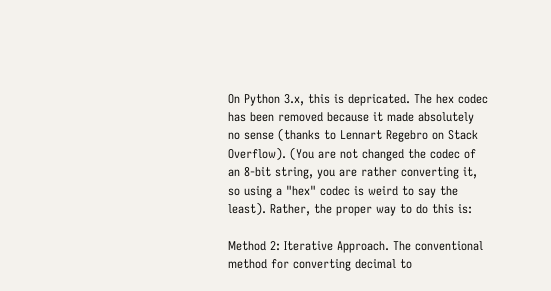On Python 3.x, this is depricated. The hex codec has been removed because it made absolutely no sense (thanks to Lennart Regebro on Stack Overflow). (You are not changed the codec of an 8-bit string, you are rather converting it, so using a "hex" codec is weird to say the least). Rather, the proper way to do this is:

Method 2: Iterative Approach. The conventional method for converting decimal to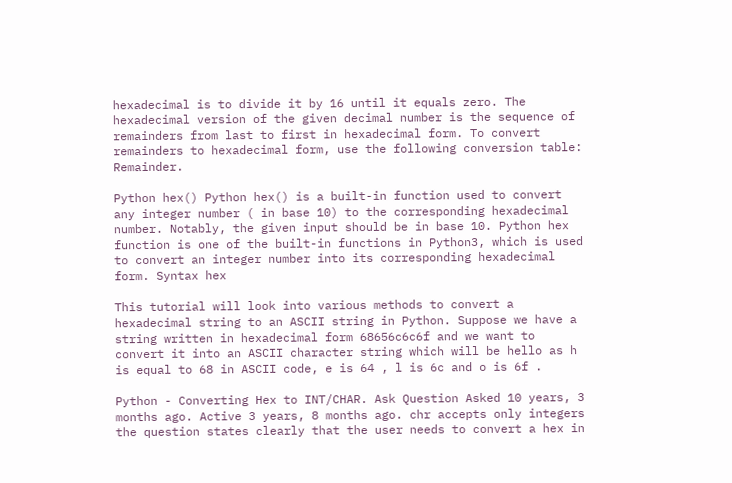hexadecimal is to divide it by 16 until it equals zero. The hexadecimal version of the given decimal number is the sequence of remainders from last to first in hexadecimal form. To convert remainders to hexadecimal form, use the following conversion table: Remainder.

Python hex() Python hex() is a built-in function used to convert any integer number ( in base 10) to the corresponding hexadecimal number. Notably, the given input should be in base 10. Python hex function is one of the built-in functions in Python3, which is used to convert an integer number into its corresponding hexadecimal form. Syntax hex

This tutorial will look into various methods to convert a hexadecimal string to an ASCII string in Python. Suppose we have a string written in hexadecimal form 68656c6c6f and we want to convert it into an ASCII character string which will be hello as h is equal to 68 in ASCII code, e is 64 , l is 6c and o is 6f .

Python - Converting Hex to INT/CHAR. Ask Question Asked 10 years, 3 months ago. Active 3 years, 8 months ago. chr accepts only integers the question states clearly that the user needs to convert a hex in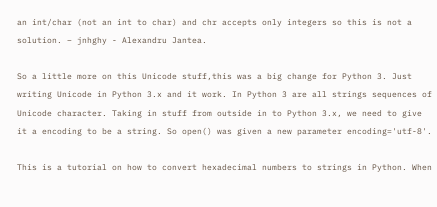an int/char (not an int to char) and chr accepts only integers so this is not a solution. – jnhghy - Alexandru Jantea.

So a little more on this Unicode stuff,this was a big change for Python 3. Just writing Unicode in Python 3.x and it work. In Python 3 are all strings sequences of Unicode character. Taking in stuff from outside in to Python 3.x, we need to give it a encoding to be a string. So open() was given a new parameter encoding='utf-8'.

This is a tutorial on how to convert hexadecimal numbers to strings in Python. When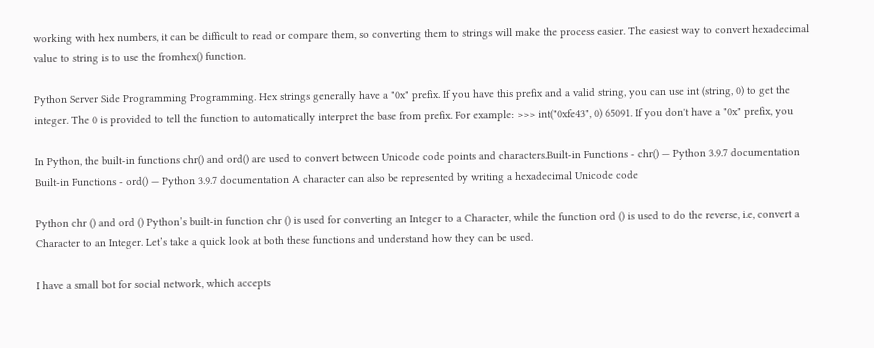working with hex numbers, it can be difficult to read or compare them, so converting them to strings will make the process easier. The easiest way to convert hexadecimal value to string is to use the fromhex() function.

Python Server Side Programming Programming. Hex strings generally have a "0x" prefix. If you have this prefix and a valid string, you can use int (string, 0) to get the integer. The 0 is provided to tell the function to automatically interpret the base from prefix. For example: >>> int("0xfe43", 0) 65091. If you don't have a "0x" prefix, you

In Python, the built-in functions chr() and ord() are used to convert between Unicode code points and characters.Built-in Functions - chr() — Python 3.9.7 documentation Built-in Functions - ord() — Python 3.9.7 documentation A character can also be represented by writing a hexadecimal Unicode code

Python chr () and ord () Python’s built-in function chr () is used for converting an Integer to a Character, while the function ord () is used to do the reverse, i.e, convert a Character to an Integer. Let’s take a quick look at both these functions and understand how they can be used.

I have a small bot for social network, which accepts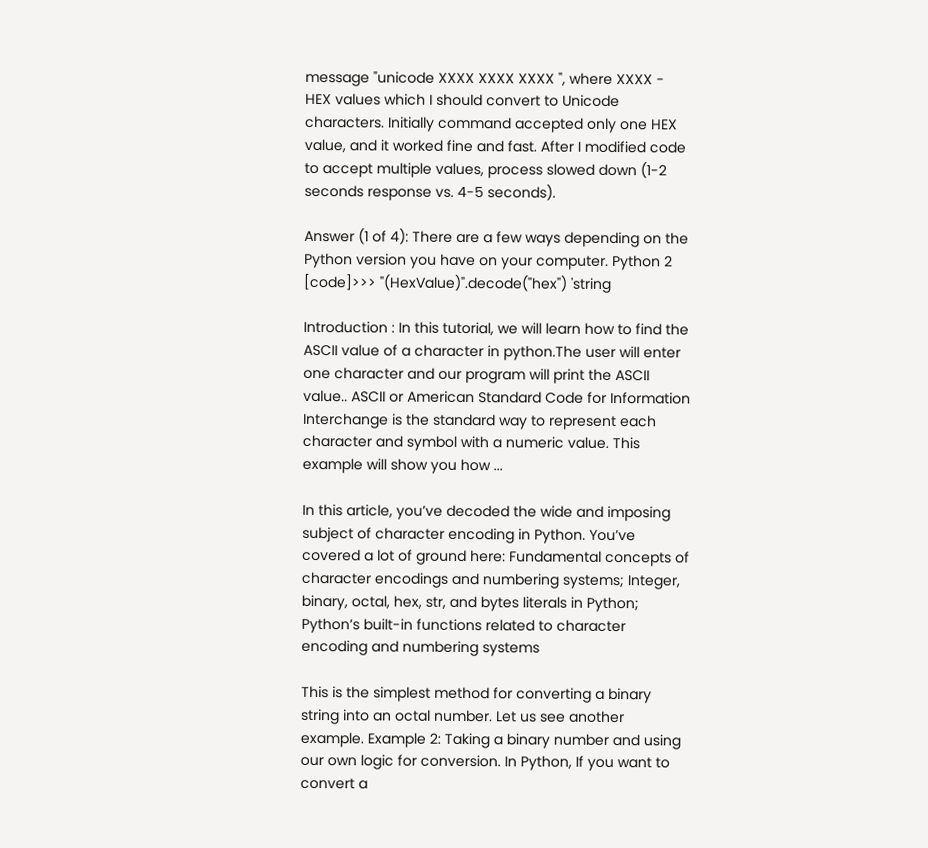message "unicode XXXX XXXX XXXX ", where XXXX - HEX values which I should convert to Unicode characters. Initially command accepted only one HEX value, and it worked fine and fast. After I modified code to accept multiple values, process slowed down (1-2 seconds response vs. 4-5 seconds).

Answer (1 of 4): There are a few ways depending on the Python version you have on your computer. Python 2 [code]>>> "(HexValue)".decode("hex") 'string

Introduction : In this tutorial, we will learn how to find the ASCII value of a character in python.The user will enter one character and our program will print the ASCII value.. ASCII or American Standard Code for Information Interchange is the standard way to represent each character and symbol with a numeric value. This example will show you how ...

In this article, you’ve decoded the wide and imposing subject of character encoding in Python. You’ve covered a lot of ground here: Fundamental concepts of character encodings and numbering systems; Integer, binary, octal, hex, str, and bytes literals in Python; Python’s built-in functions related to character encoding and numbering systems

This is the simplest method for converting a binary string into an octal number. Let us see another example. Example 2: Taking a binary number and using our own logic for conversion. In Python, If you want to convert a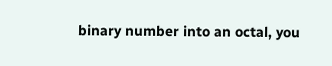binary number into an octal, you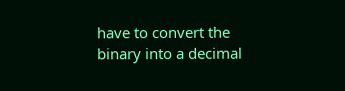have to convert the binary into a decimal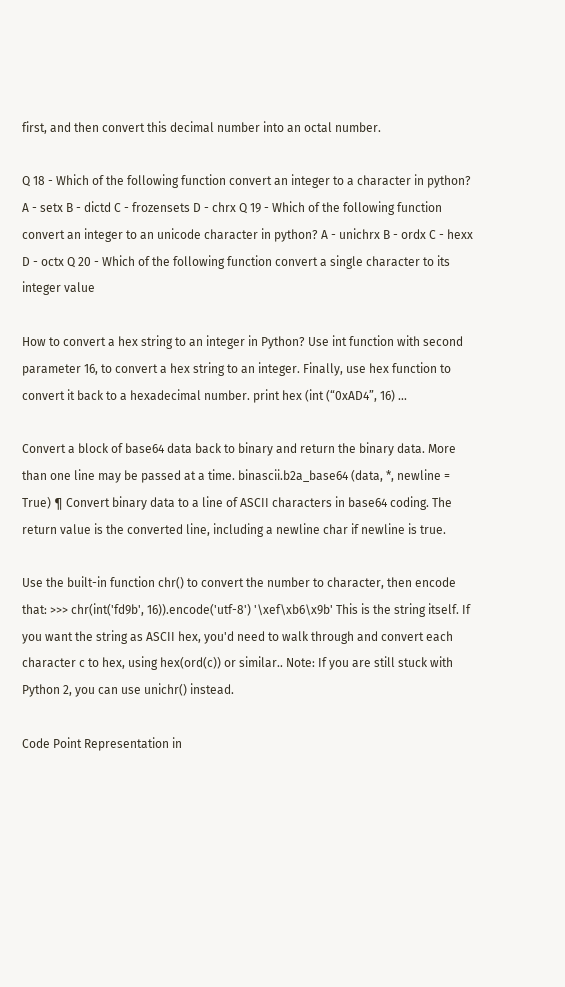first, and then convert this decimal number into an octal number.

Q 18 - Which of the following function convert an integer to a character in python? A - setx B - dictd C - frozensets D - chrx Q 19 - Which of the following function convert an integer to an unicode character in python? A - unichrx B - ordx C - hexx D - octx Q 20 - Which of the following function convert a single character to its integer value

How to convert a hex string to an integer in Python? Use int function with second parameter 16, to convert a hex string to an integer. Finally, use hex function to convert it back to a hexadecimal number. print hex (int (“0xAD4”, 16) ...

Convert a block of base64 data back to binary and return the binary data. More than one line may be passed at a time. binascii.b2a_base64 (data, *, newline = True) ¶ Convert binary data to a line of ASCII characters in base64 coding. The return value is the converted line, including a newline char if newline is true.

Use the built-in function chr() to convert the number to character, then encode that: >>> chr(int('fd9b', 16)).encode('utf-8') '\xef\xb6\x9b' This is the string itself. If you want the string as ASCII hex, you'd need to walk through and convert each character c to hex, using hex(ord(c)) or similar.. Note: If you are still stuck with Python 2, you can use unichr() instead.

Code Point Representation in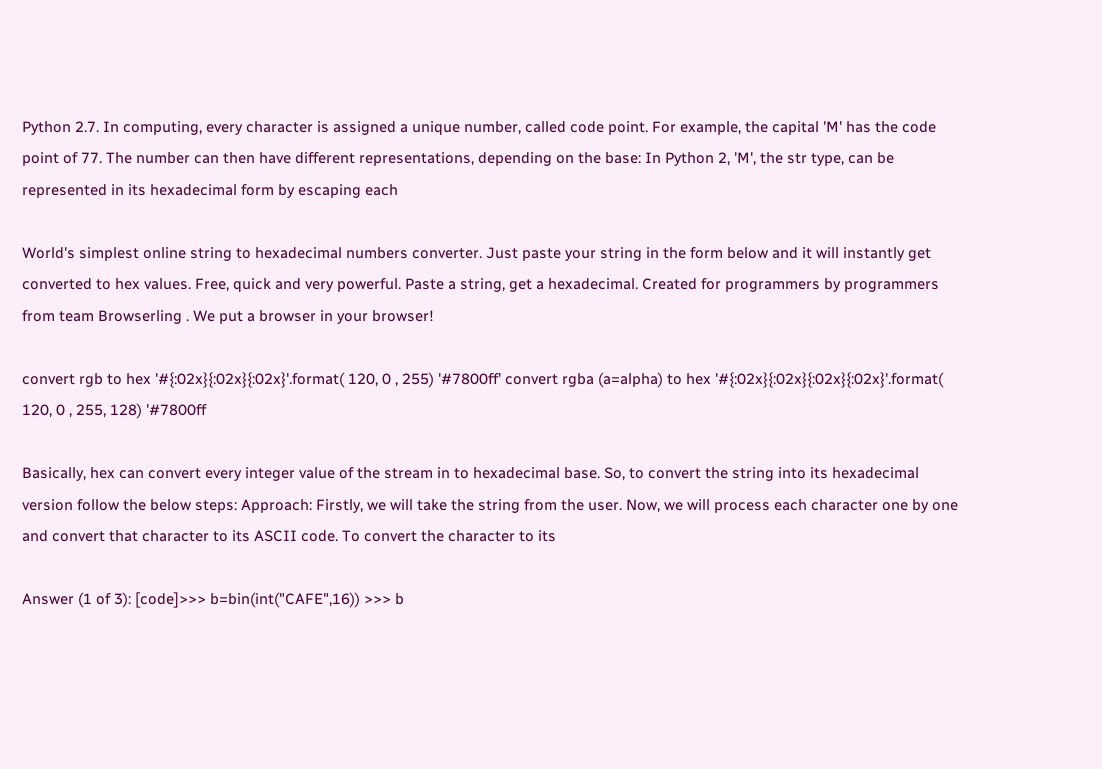Python 2.7. In computing, every character is assigned a unique number, called code point. For example, the capital 'M' has the code point of 77. The number can then have different representations, depending on the base: In Python 2, 'M', the str type, can be represented in its hexadecimal form by escaping each

World's simplest online string to hexadecimal numbers converter. Just paste your string in the form below and it will instantly get converted to hex values. Free, quick and very powerful. Paste a string, get a hexadecimal. Created for programmers by programmers from team Browserling . We put a browser in your browser!

convert rgb to hex '#{:02x}{:02x}{:02x}'.format( 120, 0 , 255) '#7800ff' convert rgba (a=alpha) to hex '#{:02x}{:02x}{:02x}{:02x}'.format( 120, 0 , 255, 128) '#7800ff

Basically, hex can convert every integer value of the stream in to hexadecimal base. So, to convert the string into its hexadecimal version follow the below steps: Approach: Firstly, we will take the string from the user. Now, we will process each character one by one and convert that character to its ASCII code. To convert the character to its

Answer (1 of 3): [code]>>> b=bin(int("CAFE",16)) >>> b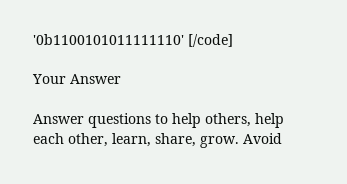'0b1100101011111110' [/code]

Your Answer

Answer questions to help others, help each other, learn, share, grow. Avoid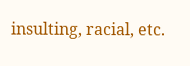insulting, racial, etc.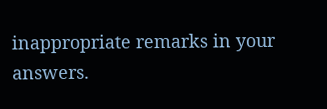inappropriate remarks in your answers.